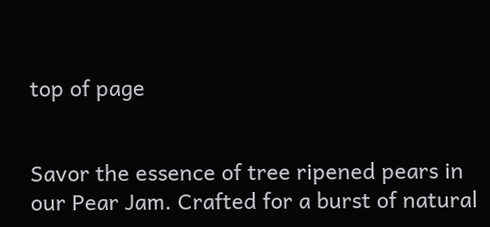top of page


Savor the essence of tree ripened pears in our Pear Jam. Crafted for a burst of natural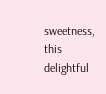sweetness, this delightful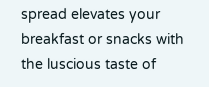spread elevates your breakfast or snacks with the luscious taste of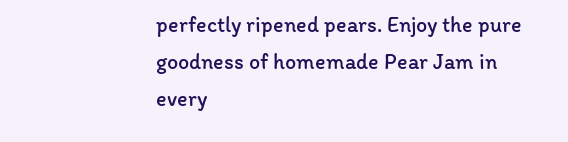perfectly ripened pears. Enjoy the pure goodness of homemade Pear Jam in every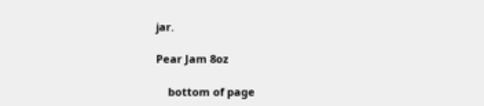jar.

Pear Jam 8oz

    bottom of page